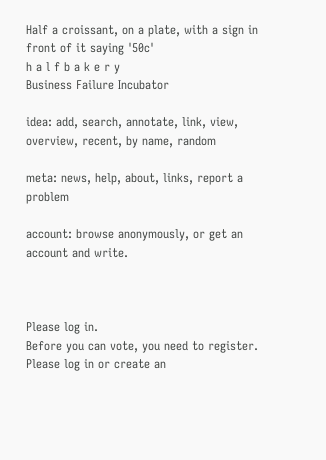Half a croissant, on a plate, with a sign in front of it saying '50c'
h a l f b a k e r y
Business Failure Incubator

idea: add, search, annotate, link, view, overview, recent, by name, random

meta: news, help, about, links, report a problem

account: browse anonymously, or get an account and write.



Please log in.
Before you can vote, you need to register. Please log in or create an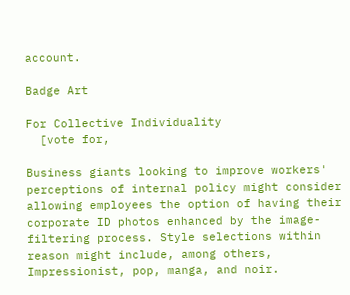account.

Badge Art

For Collective Individuality
  [vote for,

Business giants looking to improve workers' perceptions of internal policy might consider allowing employees the option of having their corporate ID photos enhanced by the image-filtering process. Style selections within reason might include, among others, Impressionist, pop, manga, and noir.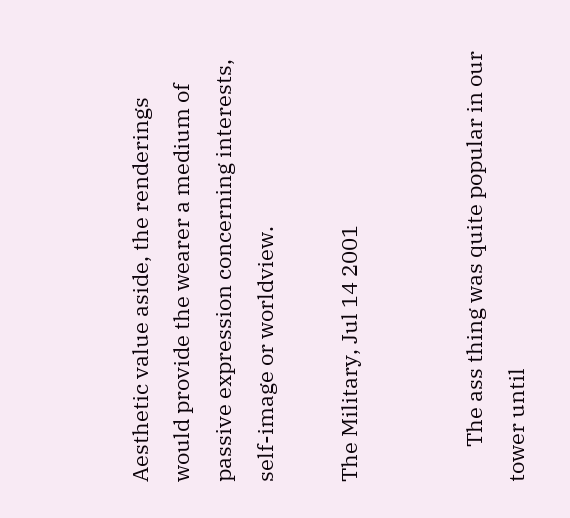Aesthetic value aside, the renderings would provide the wearer a medium of passive expression concerning interests, self-image or worldview.

The Military, Jul 14 2001


       The ass thing was quite popular in our tower until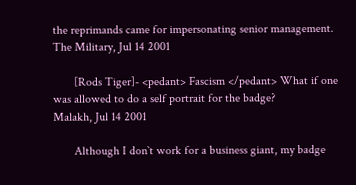the reprimands came for impersonating senior management.
The Military, Jul 14 2001

       [Rods Tiger]- <pedant> Fascism </pedant> What if one was allowed to do a self portrait for the badge?
Malakh, Jul 14 2001

       Although I don`t work for a business giant, my badge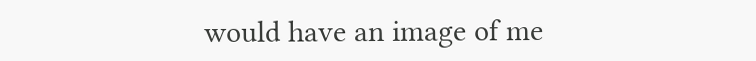would have an image of me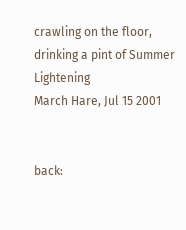crawling on the floor, drinking a pint of Summer Lightening
March Hare, Jul 15 2001


back: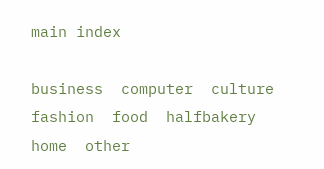main index

business  computer  culture  fashion  food  halfbakery  home  other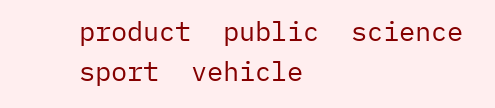product  public  science  sport  vehicle